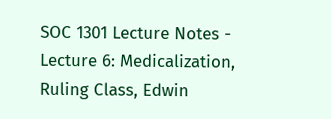SOC 1301 Lecture Notes - Lecture 6: Medicalization, Ruling Class, Edwin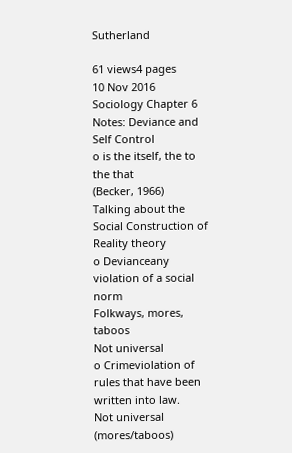Sutherland

61 views4 pages
10 Nov 2016
Sociology Chapter 6 Notes: Deviance and Self Control
o is the itself, the to the that
(Becker, 1966)
Talking about the Social Construction of Reality theory
o Devianceany violation of a social norm
Folkways, mores, taboos
Not universal
o Crimeviolation of rules that have been written into law.
Not universal (mores/taboos)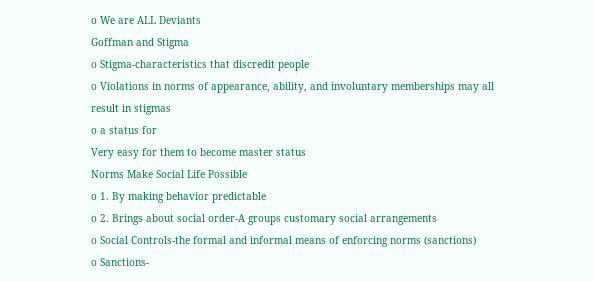o We are ALL Deviants
Goffman and Stigma
o Stigma-characteristics that discredit people
o Violations in norms of appearance, ability, and involuntary memberships may all
result in stigmas
o a status for
Very easy for them to become master status
Norms Make Social Life Possible
o 1. By making behavior predictable
o 2. Brings about social order-A groups customary social arrangements
o Social Controls-the formal and informal means of enforcing norms (sanctions)
o Sanctions-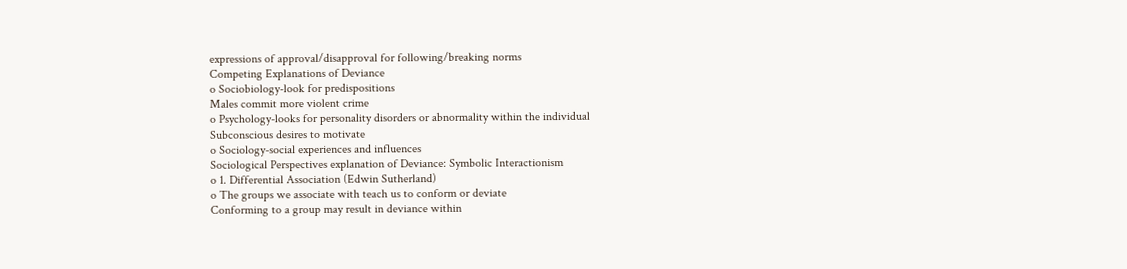expressions of approval/disapproval for following/breaking norms
Competing Explanations of Deviance
o Sociobiology-look for predispositions
Males commit more violent crime
o Psychology-looks for personality disorders or abnormality within the individual
Subconscious desires to motivate
o Sociology-social experiences and influences
Sociological Perspectives explanation of Deviance: Symbolic Interactionism
o 1. Differential Association (Edwin Sutherland)
o The groups we associate with teach us to conform or deviate
Conforming to a group may result in deviance within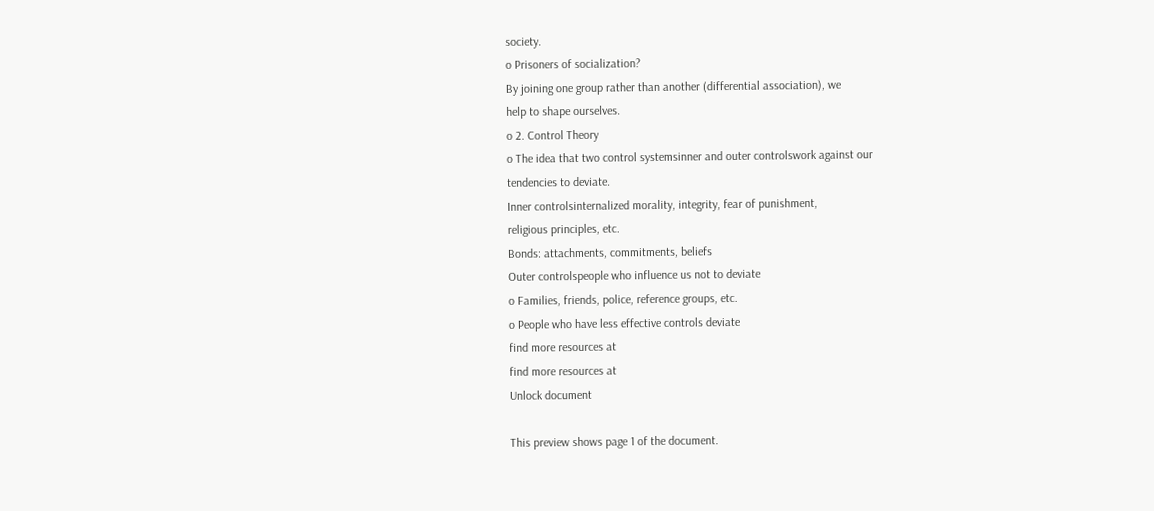society.
o Prisoners of socialization?
By joining one group rather than another (differential association), we
help to shape ourselves.
o 2. Control Theory
o The idea that two control systemsinner and outer controlswork against our
tendencies to deviate.
Inner controlsinternalized morality, integrity, fear of punishment,
religious principles, etc.
Bonds: attachments, commitments, beliefs
Outer controlspeople who influence us not to deviate
o Families, friends, police, reference groups, etc.
o People who have less effective controls deviate
find more resources at
find more resources at
Unlock document

This preview shows page 1 of the document.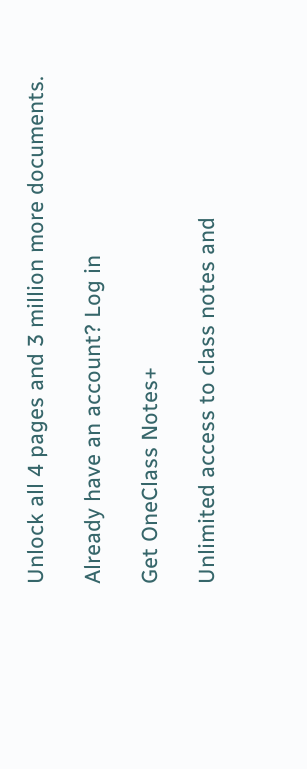Unlock all 4 pages and 3 million more documents.

Already have an account? Log in

Get OneClass Notes+

Unlimited access to class notes and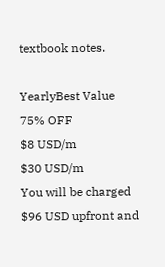textbook notes.

YearlyBest Value
75% OFF
$8 USD/m
$30 USD/m
You will be charged $96 USD upfront and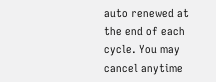auto renewed at the end of each cycle. You may cancel anytime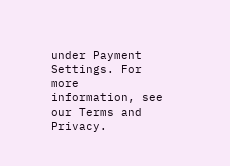under Payment Settings. For more information, see our Terms and Privacy.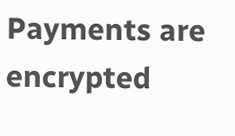Payments are encrypted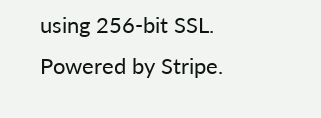using 256-bit SSL. Powered by Stripe.